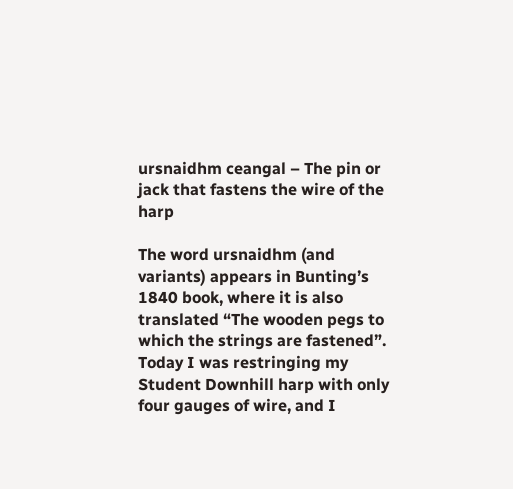ursnaidhm ceangal – The pin or jack that fastens the wire of the harp

The word ursnaidhm (and variants) appears in Bunting’s 1840 book, where it is also translated “The wooden pegs to which the strings are fastened”. Today I was restringing my Student Downhill harp with only four gauges of wire, and I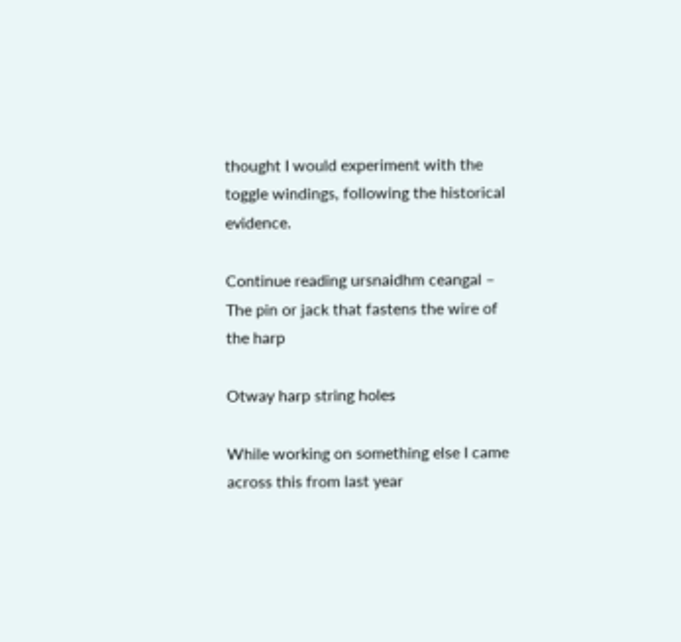thought I would experiment with the toggle windings, following the historical evidence.

Continue reading ursnaidhm ceangal – The pin or jack that fastens the wire of the harp

Otway harp string holes

While working on something else I came across this from last year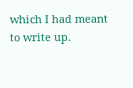which I had meant to write up.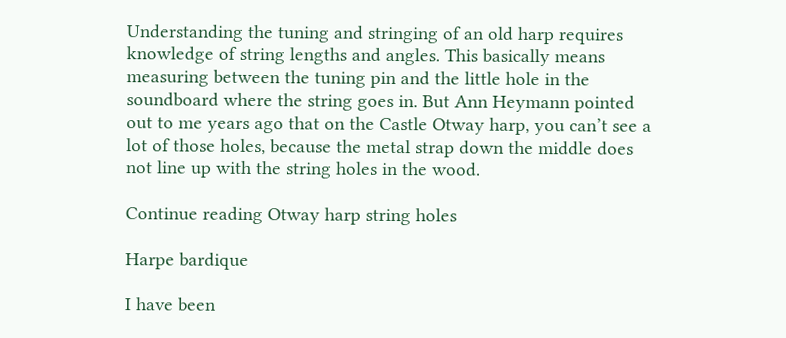Understanding the tuning and stringing of an old harp requires knowledge of string lengths and angles. This basically means measuring between the tuning pin and the little hole in the soundboard where the string goes in. But Ann Heymann pointed out to me years ago that on the Castle Otway harp, you can’t see a lot of those holes, because the metal strap down the middle does not line up with the string holes in the wood.

Continue reading Otway harp string holes

Harpe bardique

I have been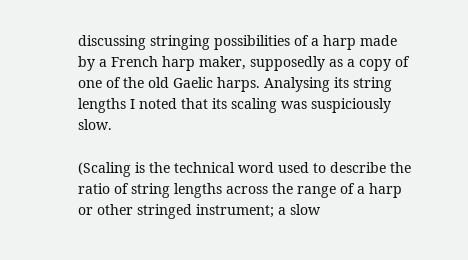discussing stringing possibilities of a harp made by a French harp maker, supposedly as a copy of one of the old Gaelic harps. Analysing its string lengths I noted that its scaling was suspiciously slow.

(Scaling is the technical word used to describe the ratio of string lengths across the range of a harp or other stringed instrument; a slow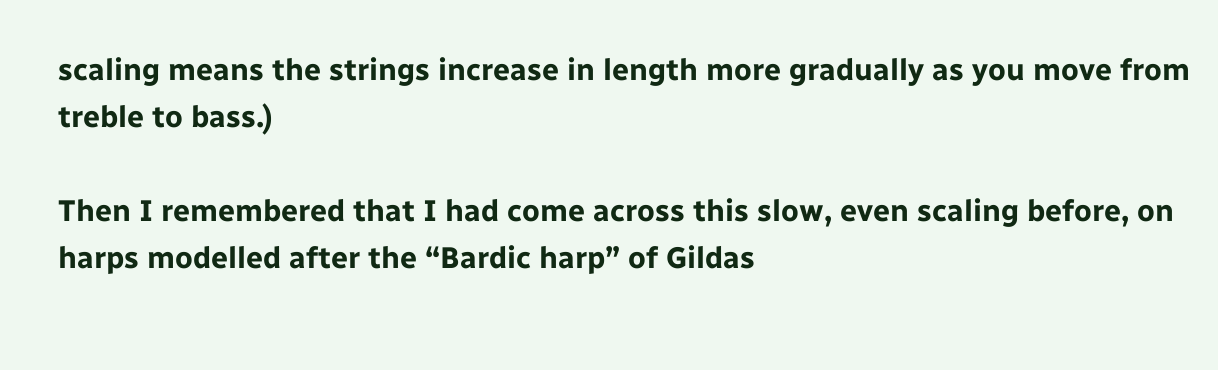scaling means the strings increase in length more gradually as you move from treble to bass.)

Then I remembered that I had come across this slow, even scaling before, on harps modelled after the “Bardic harp” of Gildas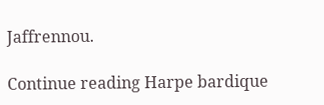Jaffrennou.

Continue reading Harpe bardique